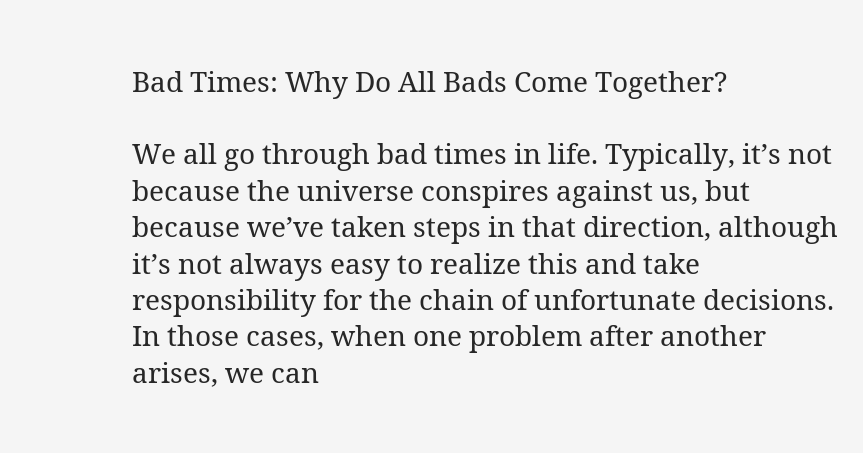Bad Times: Why Do All Bads Come Together?

We all go through bad times in life. Typically, it’s not because the universe conspires against us, but because we’ve taken steps in that direction, although it’s not always easy to realize this and take responsibility for the chain of unfortunate decisions. In those cases, when one problem after another arises, we can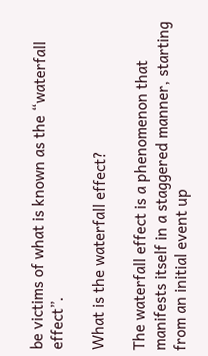be victims of what is known as the “waterfall effect”.

What is the waterfall effect?

The waterfall effect is a phenomenon that manifests itself in a staggered manner, starting from an initial event up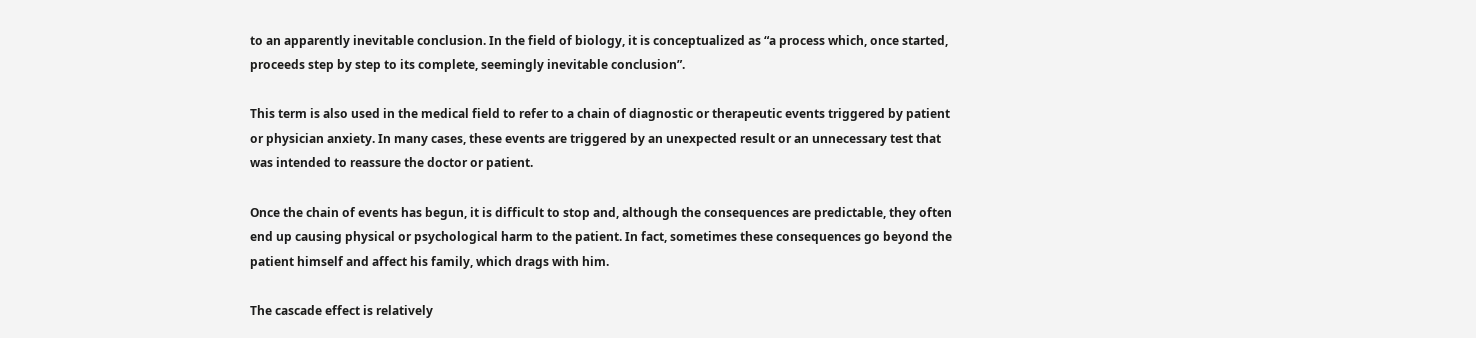to an apparently inevitable conclusion. In the field of biology, it is conceptualized as “a process which, once started, proceeds step by step to its complete, seemingly inevitable conclusion”.

This term is also used in the medical field to refer to a chain of diagnostic or therapeutic events triggered by patient or physician anxiety. In many cases, these events are triggered by an unexpected result or an unnecessary test that was intended to reassure the doctor or patient.

Once the chain of events has begun, it is difficult to stop and, although the consequences are predictable, they often end up causing physical or psychological harm to the patient. In fact, sometimes these consequences go beyond the patient himself and affect his family, which drags with him.

The cascade effect is relatively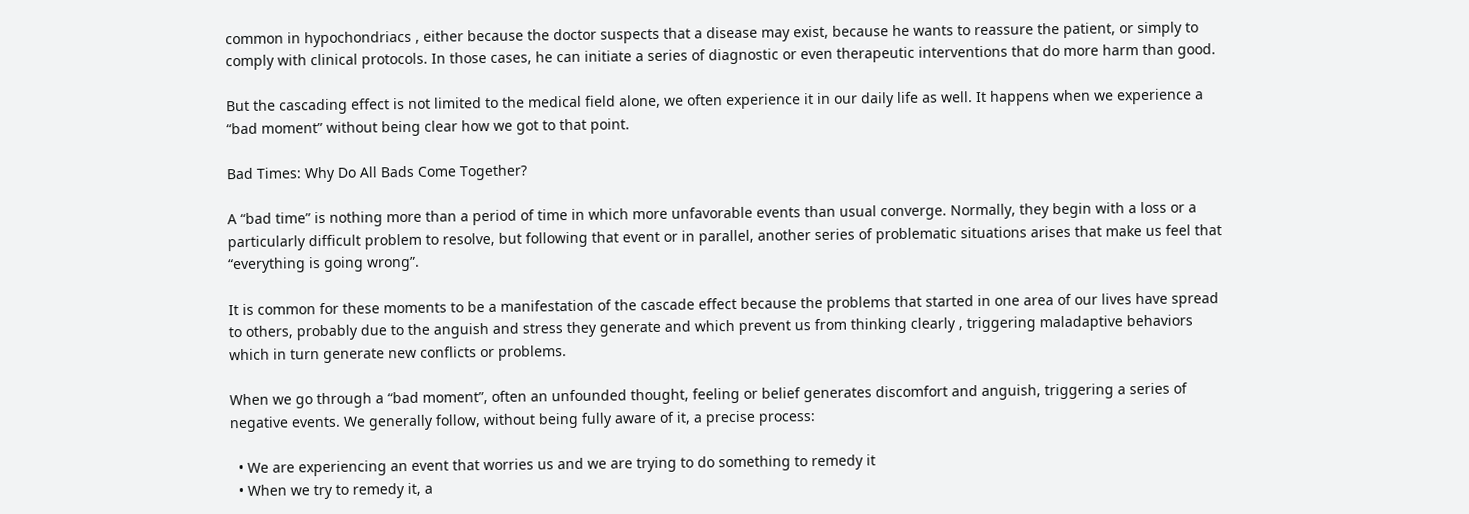common in hypochondriacs , either because the doctor suspects that a disease may exist, because he wants to reassure the patient, or simply to comply with clinical protocols. In those cases, he can initiate a series of diagnostic or even therapeutic interventions that do more harm than good.

But the cascading effect is not limited to the medical field alone, we often experience it in our daily life as well. It happens when we experience a “bad moment” without being clear how we got to that point.

Bad Times: Why Do All Bads Come Together?

A “bad time” is nothing more than a period of time in which more unfavorable events than usual converge. Normally, they begin with a loss or a particularly difficult problem to resolve, but following that event or in parallel, another series of problematic situations arises that make us feel that “everything is going wrong”.

It is common for these moments to be a manifestation of the cascade effect because the problems that started in one area of our lives have spread to others, probably due to the anguish and stress they generate and which prevent us from thinking clearly , triggering maladaptive behaviors which in turn generate new conflicts or problems.

When we go through a “bad moment”, often an unfounded thought, feeling or belief generates discomfort and anguish, triggering a series of negative events. We generally follow, without being fully aware of it, a precise process:

  • We are experiencing an event that worries us and we are trying to do something to remedy it
  • When we try to remedy it, a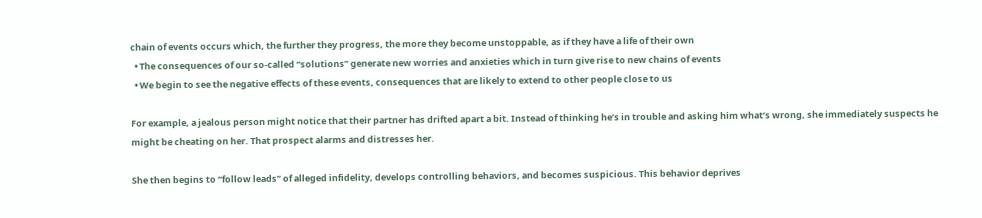chain of events occurs which, the further they progress, the more they become unstoppable, as if they have a life of their own
  • The consequences of our so-called “solutions” generate new worries and anxieties which in turn give rise to new chains of events
  • We begin to see the negative effects of these events, consequences that are likely to extend to other people close to us

For example, a jealous person might notice that their partner has drifted apart a bit. Instead of thinking he’s in trouble and asking him what’s wrong, she immediately suspects he might be cheating on her. That prospect alarms and distresses her.

She then begins to “follow leads” of alleged infidelity, develops controlling behaviors, and becomes suspicious. This behavior deprives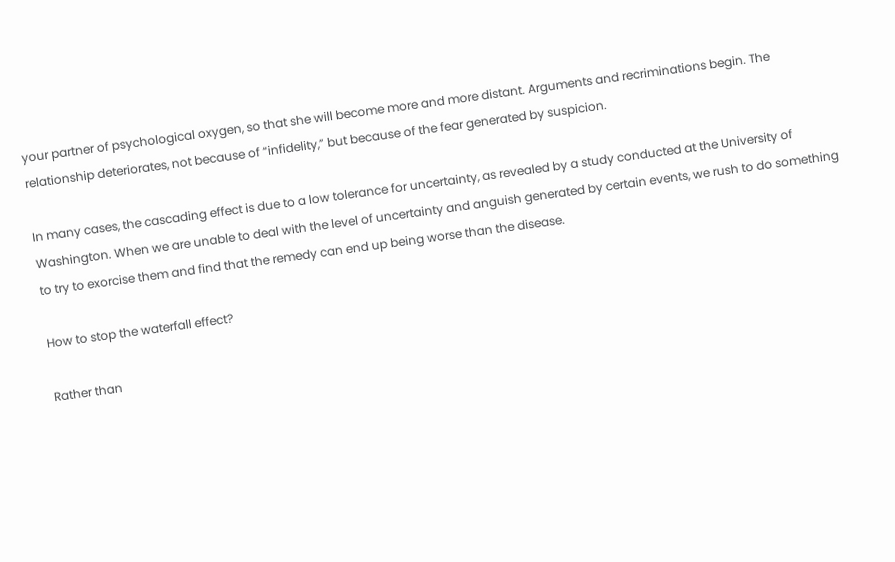your partner of psychological oxygen, so that she will become more and more distant. Arguments and recriminations begin. The relationship deteriorates, not because of “infidelity,” but because of the fear generated by suspicion.

In many cases, the cascading effect is due to a low tolerance for uncertainty, as revealed by a study conducted at the University of Washington. When we are unable to deal with the level of uncertainty and anguish generated by certain events, we rush to do something to try to exorcise them and find that the remedy can end up being worse than the disease.

How to stop the waterfall effect?

Rather than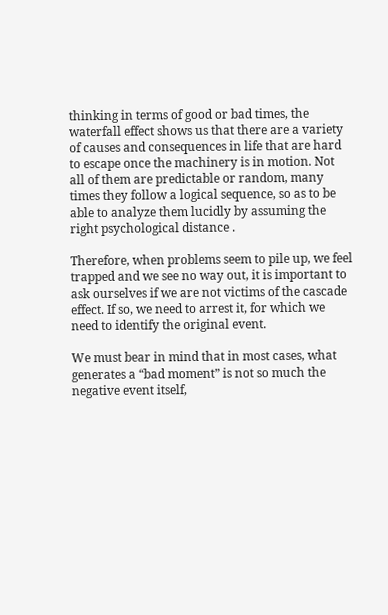thinking in terms of good or bad times, the waterfall effect shows us that there are a variety of causes and consequences in life that are hard to escape once the machinery is in motion. Not all of them are predictable or random, many times they follow a logical sequence, so as to be able to analyze them lucidly by assuming the right psychological distance .

Therefore, when problems seem to pile up, we feel trapped and we see no way out, it is important to ask ourselves if we are not victims of the cascade effect. If so, we need to arrest it, for which we need to identify the original event.

We must bear in mind that in most cases, what generates a “bad moment” is not so much the negative event itself,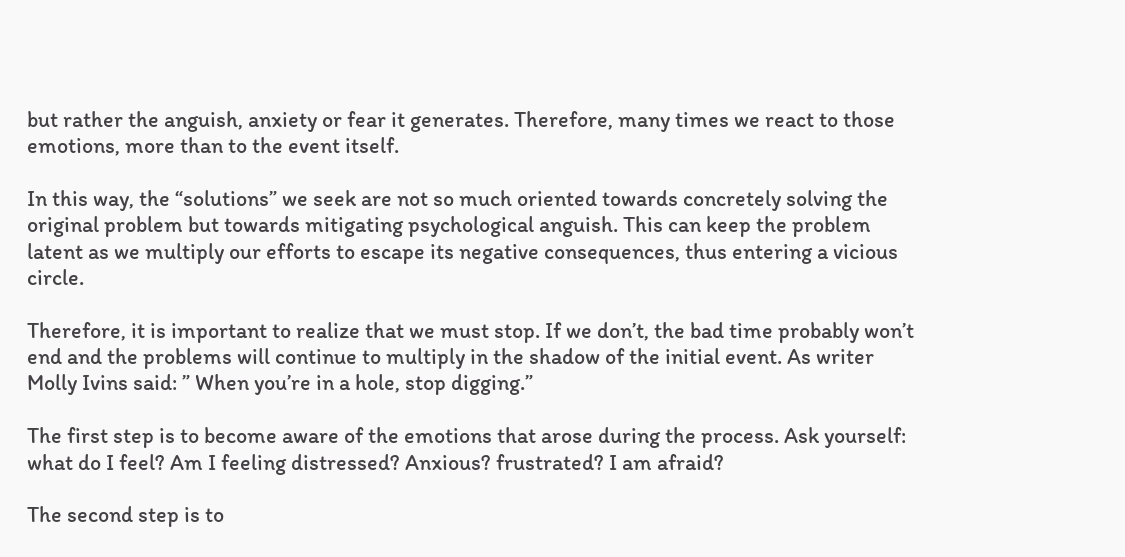but rather the anguish, anxiety or fear it generates. Therefore, many times we react to those emotions, more than to the event itself.

In this way, the “solutions” we seek are not so much oriented towards concretely solving the original problem but towards mitigating psychological anguish. This can keep the problem latent as we multiply our efforts to escape its negative consequences, thus entering a vicious circle.

Therefore, it is important to realize that we must stop. If we don’t, the bad time probably won’t end and the problems will continue to multiply in the shadow of the initial event. As writer Molly Ivins said: ” When you’re in a hole, stop digging.”

The first step is to become aware of the emotions that arose during the process. Ask yourself: what do I feel? Am I feeling distressed? Anxious? frustrated? I am afraid?

The second step is to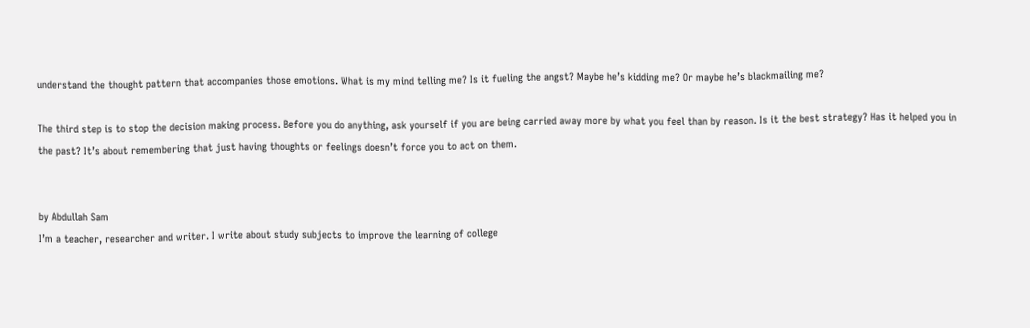understand the thought pattern that accompanies those emotions. What is my mind telling me? Is it fueling the angst? Maybe he’s kidding me? Or maybe he’s blackmailing me?

The third step is to stop the decision making process. Before you do anything, ask yourself if you are being carried away more by what you feel than by reason. Is it the best strategy? Has it helped you in the past? It’s about remembering that just having thoughts or feelings doesn’t force you to act on them.


by Abdullah Sam
I’m a teacher, researcher and writer. I write about study subjects to improve the learning of college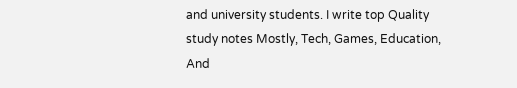and university students. I write top Quality study notes Mostly, Tech, Games, Education, And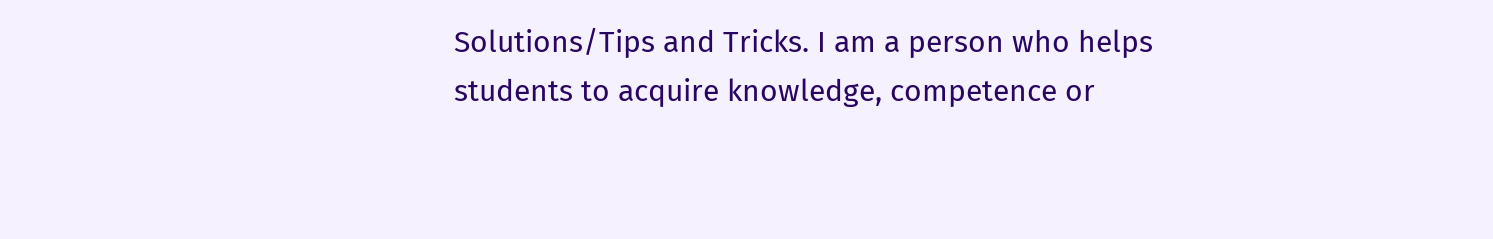Solutions/Tips and Tricks. I am a person who helps students to acquire knowledge, competence or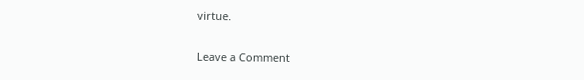virtue.

Leave a Comment